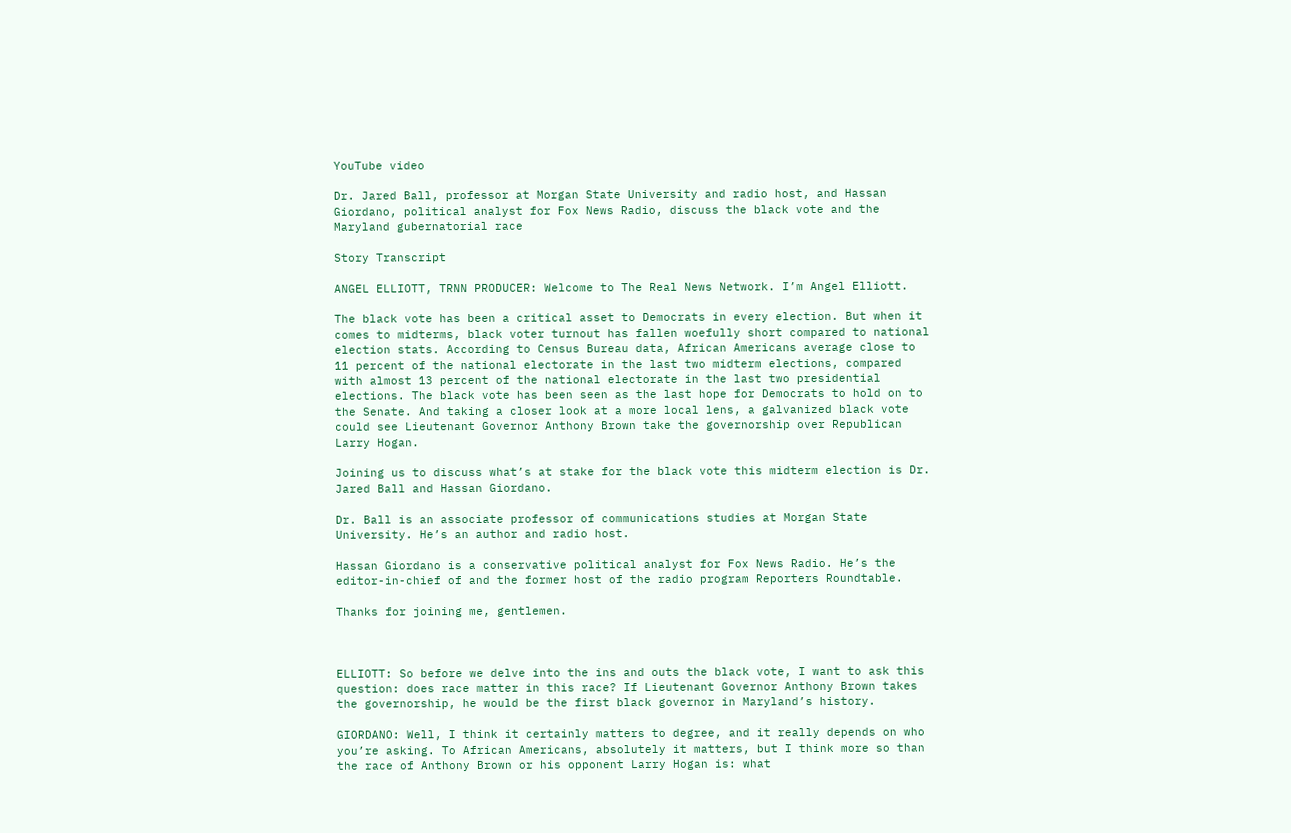YouTube video

Dr. Jared Ball, professor at Morgan State University and radio host, and Hassan Giordano, political analyst for Fox News Radio, discuss the black vote and the Maryland gubernatorial race

Story Transcript

ANGEL ELLIOTT, TRNN PRODUCER: Welcome to The Real News Network. I’m Angel Elliott.

The black vote has been a critical asset to Democrats in every election. But when it comes to midterms, black voter turnout has fallen woefully short compared to national election stats. According to Census Bureau data, African Americans average close to 11 percent of the national electorate in the last two midterm elections, compared with almost 13 percent of the national electorate in the last two presidential elections. The black vote has been seen as the last hope for Democrats to hold on to the Senate. And taking a closer look at a more local lens, a galvanized black vote could see Lieutenant Governor Anthony Brown take the governorship over Republican Larry Hogan.

Joining us to discuss what’s at stake for the black vote this midterm election is Dr. Jared Ball and Hassan Giordano.

Dr. Ball is an associate professor of communications studies at Morgan State University. He’s an author and radio host.

Hassan Giordano is a conservative political analyst for Fox News Radio. He’s the editor-in-chief of and the former host of the radio program Reporters Roundtable.

Thanks for joining me, gentlemen.



ELLIOTT: So before we delve into the ins and outs the black vote, I want to ask this question: does race matter in this race? If Lieutenant Governor Anthony Brown takes the governorship, he would be the first black governor in Maryland’s history.

GIORDANO: Well, I think it certainly matters to degree, and it really depends on who you’re asking. To African Americans, absolutely it matters, but I think more so than the race of Anthony Brown or his opponent Larry Hogan is: what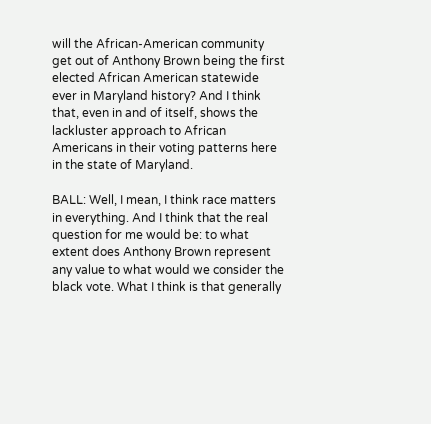will the African-American community get out of Anthony Brown being the first elected African American statewide ever in Maryland history? And I think that, even in and of itself, shows the lackluster approach to African Americans in their voting patterns here in the state of Maryland.

BALL: Well, I mean, I think race matters in everything. And I think that the real question for me would be: to what extent does Anthony Brown represent any value to what would we consider the black vote. What I think is that generally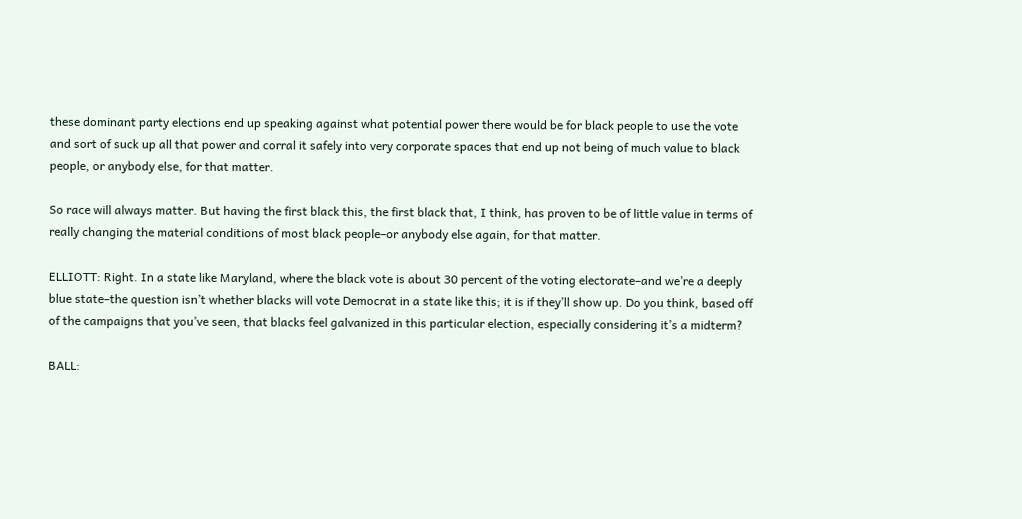these dominant party elections end up speaking against what potential power there would be for black people to use the vote and sort of suck up all that power and corral it safely into very corporate spaces that end up not being of much value to black people, or anybody else, for that matter.

So race will always matter. But having the first black this, the first black that, I think, has proven to be of little value in terms of really changing the material conditions of most black people–or anybody else again, for that matter.

ELLIOTT: Right. In a state like Maryland, where the black vote is about 30 percent of the voting electorate–and we’re a deeply blue state–the question isn’t whether blacks will vote Democrat in a state like this; it is if they’ll show up. Do you think, based off of the campaigns that you’ve seen, that blacks feel galvanized in this particular election, especially considering it’s a midterm?

BALL: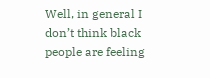Well, in general I don’t think black people are feeling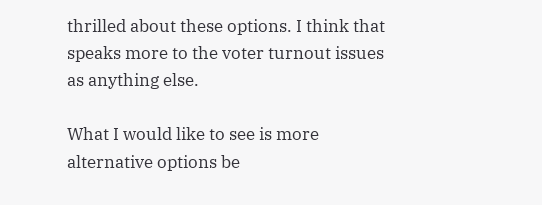thrilled about these options. I think that speaks more to the voter turnout issues as anything else.

What I would like to see is more alternative options be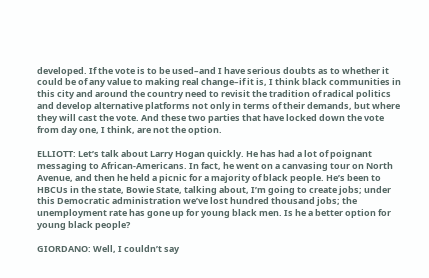developed. If the vote is to be used–and I have serious doubts as to whether it could be of any value to making real change–if it is, I think black communities in this city and around the country need to revisit the tradition of radical politics and develop alternative platforms not only in terms of their demands, but where they will cast the vote. And these two parties that have locked down the vote from day one, I think, are not the option.

ELLIOTT: Let’s talk about Larry Hogan quickly. He has had a lot of poignant messaging to African-Americans. In fact, he went on a canvasing tour on North Avenue, and then he held a picnic for a majority of black people. He’s been to HBCUs in the state, Bowie State, talking about, I’m going to create jobs; under this Democratic administration we’ve lost hundred thousand jobs; the unemployment rate has gone up for young black men. Is he a better option for young black people?

GIORDANO: Well, I couldn’t say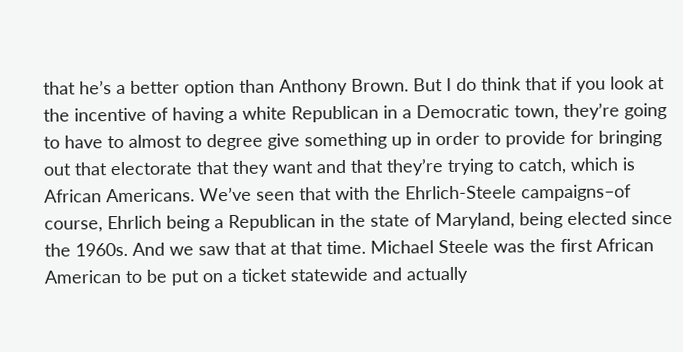that he’s a better option than Anthony Brown. But I do think that if you look at the incentive of having a white Republican in a Democratic town, they’re going to have to almost to degree give something up in order to provide for bringing out that electorate that they want and that they’re trying to catch, which is African Americans. We’ve seen that with the Ehrlich-Steele campaigns–of course, Ehrlich being a Republican in the state of Maryland, being elected since the 1960s. And we saw that at that time. Michael Steele was the first African American to be put on a ticket statewide and actually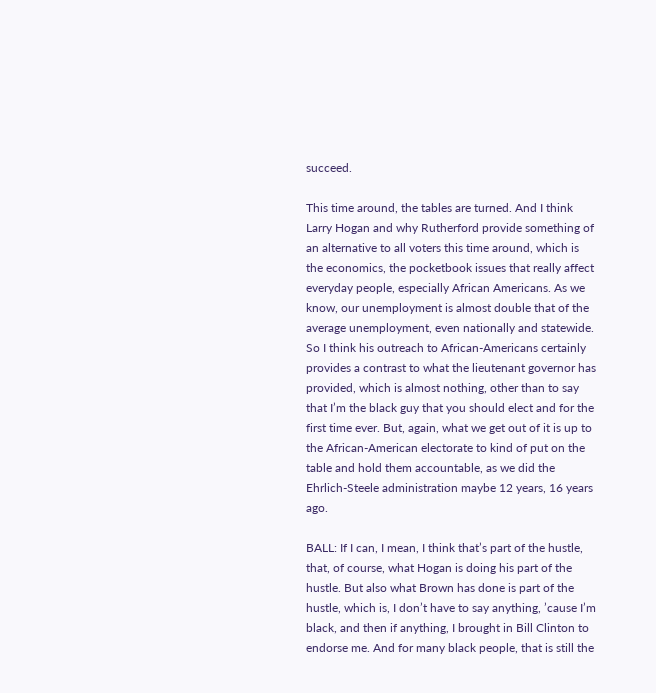succeed.

This time around, the tables are turned. And I think Larry Hogan and why Rutherford provide something of an alternative to all voters this time around, which is the economics, the pocketbook issues that really affect everyday people, especially African Americans. As we know, our unemployment is almost double that of the average unemployment, even nationally and statewide. So I think his outreach to African-Americans certainly provides a contrast to what the lieutenant governor has provided, which is almost nothing, other than to say that I’m the black guy that you should elect and for the first time ever. But, again, what we get out of it is up to the African-American electorate to kind of put on the table and hold them accountable, as we did the Ehrlich-Steele administration maybe 12 years, 16 years ago.

BALL: If I can, I mean, I think that’s part of the hustle, that, of course, what Hogan is doing his part of the hustle. But also what Brown has done is part of the hustle, which is, I don’t have to say anything, ’cause I’m black, and then if anything, I brought in Bill Clinton to endorse me. And for many black people, that is still the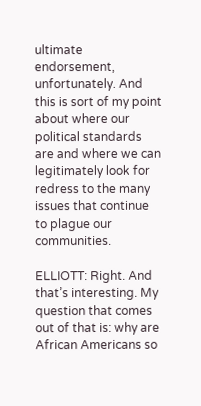ultimate endorsement, unfortunately. And this is sort of my point about where our political standards are and where we can legitimately look for redress to the many issues that continue to plague our communities.

ELLIOTT: Right. And that’s interesting. My question that comes out of that is: why are African Americans so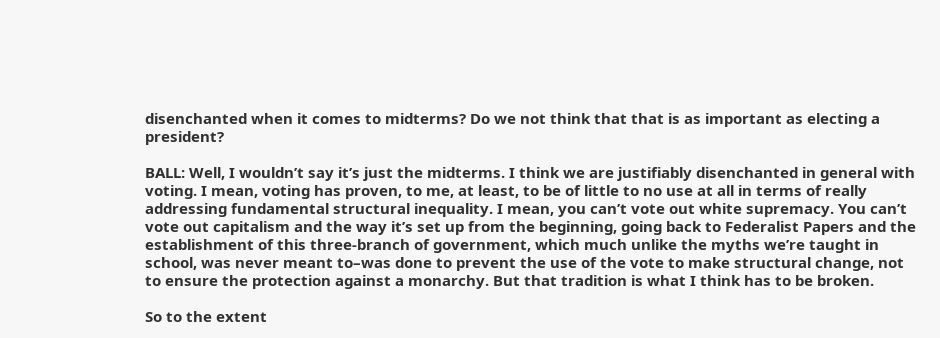disenchanted when it comes to midterms? Do we not think that that is as important as electing a president?

BALL: Well, I wouldn’t say it’s just the midterms. I think we are justifiably disenchanted in general with voting. I mean, voting has proven, to me, at least, to be of little to no use at all in terms of really addressing fundamental structural inequality. I mean, you can’t vote out white supremacy. You can’t vote out capitalism and the way it’s set up from the beginning, going back to Federalist Papers and the establishment of this three-branch of government, which much unlike the myths we’re taught in school, was never meant to–was done to prevent the use of the vote to make structural change, not to ensure the protection against a monarchy. But that tradition is what I think has to be broken.

So to the extent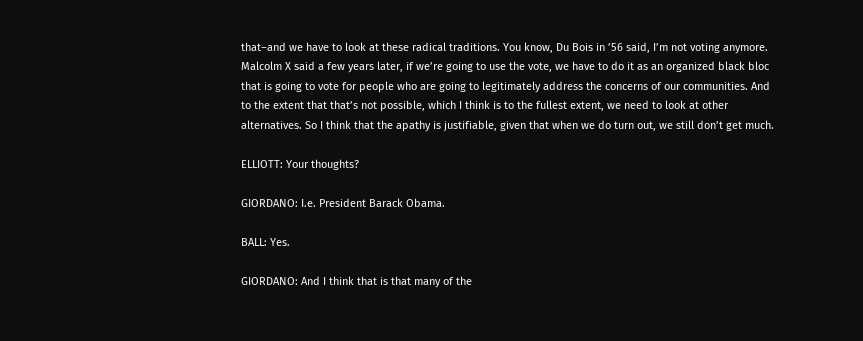that–and we have to look at these radical traditions. You know, Du Bois in ’56 said, I’m not voting anymore. Malcolm X said a few years later, if we’re going to use the vote, we have to do it as an organized black bloc that is going to vote for people who are going to legitimately address the concerns of our communities. And to the extent that that’s not possible, which I think is to the fullest extent, we need to look at other alternatives. So I think that the apathy is justifiable, given that when we do turn out, we still don’t get much.

ELLIOTT: Your thoughts?

GIORDANO: I.e. President Barack Obama.

BALL: Yes.

GIORDANO: And I think that is that many of the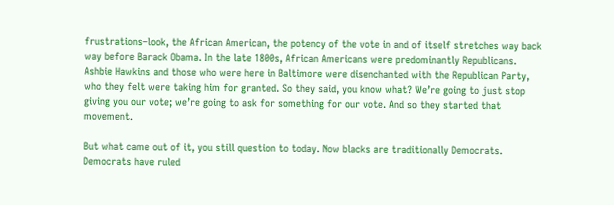frustrations–look, the African American, the potency of the vote in and of itself stretches way back way before Barack Obama. In the late 1800s, African Americans were predominantly Republicans. Ashbie Hawkins and those who were here in Baltimore were disenchanted with the Republican Party, who they felt were taking him for granted. So they said, you know what? We’re going to just stop giving you our vote; we’re going to ask for something for our vote. And so they started that movement.

But what came out of it, you still question to today. Now blacks are traditionally Democrats. Democrats have ruled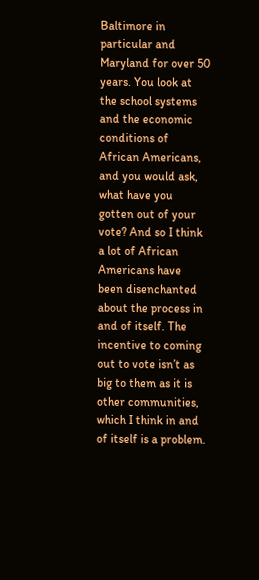Baltimore in particular and Maryland for over 50 years. You look at the school systems and the economic conditions of African Americans, and you would ask, what have you gotten out of your vote? And so I think a lot of African Americans have been disenchanted about the process in and of itself. The incentive to coming out to vote isn’t as big to them as it is other communities, which I think in and of itself is a problem.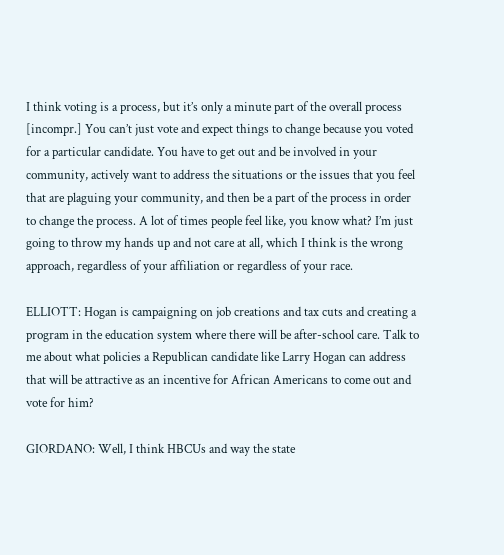I think voting is a process, but it’s only a minute part of the overall process [incompr.] You can’t just vote and expect things to change because you voted for a particular candidate. You have to get out and be involved in your community, actively want to address the situations or the issues that you feel that are plaguing your community, and then be a part of the process in order to change the process. A lot of times people feel like, you know what? I’m just going to throw my hands up and not care at all, which I think is the wrong approach, regardless of your affiliation or regardless of your race.

ELLIOTT: Hogan is campaigning on job creations and tax cuts and creating a program in the education system where there will be after-school care. Talk to me about what policies a Republican candidate like Larry Hogan can address that will be attractive as an incentive for African Americans to come out and vote for him?

GIORDANO: Well, I think HBCUs and way the state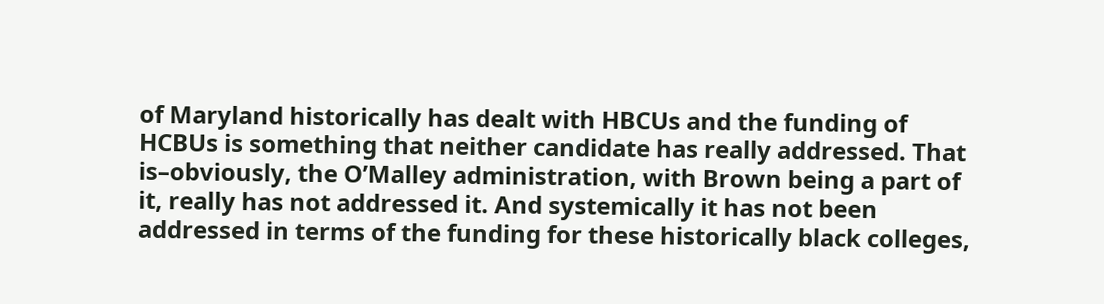of Maryland historically has dealt with HBCUs and the funding of HCBUs is something that neither candidate has really addressed. That is–obviously, the O’Malley administration, with Brown being a part of it, really has not addressed it. And systemically it has not been addressed in terms of the funding for these historically black colleges,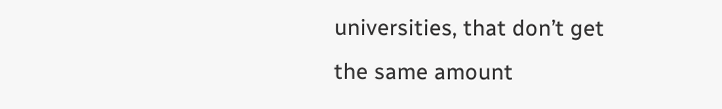universities, that don’t get the same amount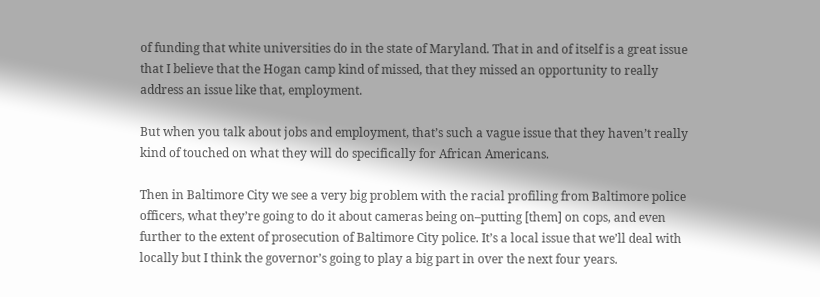of funding that white universities do in the state of Maryland. That in and of itself is a great issue that I believe that the Hogan camp kind of missed, that they missed an opportunity to really address an issue like that, employment.

But when you talk about jobs and employment, that’s such a vague issue that they haven’t really kind of touched on what they will do specifically for African Americans.

Then in Baltimore City we see a very big problem with the racial profiling from Baltimore police officers, what they’re going to do it about cameras being on–putting [them] on cops, and even further to the extent of prosecution of Baltimore City police. It’s a local issue that we’ll deal with locally but I think the governor’s going to play a big part in over the next four years.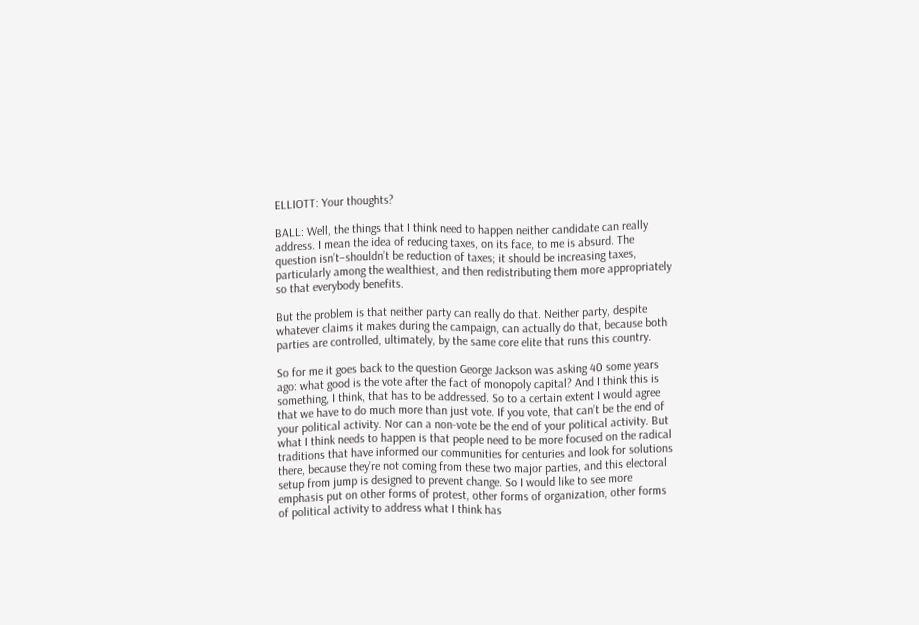ELLIOTT: Your thoughts?

BALL: Well, the things that I think need to happen neither candidate can really address. I mean the idea of reducing taxes, on its face, to me is absurd. The question isn’t–shouldn’t be reduction of taxes; it should be increasing taxes, particularly among the wealthiest, and then redistributing them more appropriately so that everybody benefits.

But the problem is that neither party can really do that. Neither party, despite whatever claims it makes during the campaign, can actually do that, because both parties are controlled, ultimately, by the same core elite that runs this country.

So for me it goes back to the question George Jackson was asking 40 some years ago: what good is the vote after the fact of monopoly capital? And I think this is something, I think, that has to be addressed. So to a certain extent I would agree that we have to do much more than just vote. If you vote, that can’t be the end of your political activity. Nor can a non-vote be the end of your political activity. But what I think needs to happen is that people need to be more focused on the radical traditions that have informed our communities for centuries and look for solutions there, because they’re not coming from these two major parties, and this electoral setup from jump is designed to prevent change. So I would like to see more emphasis put on other forms of protest, other forms of organization, other forms of political activity to address what I think has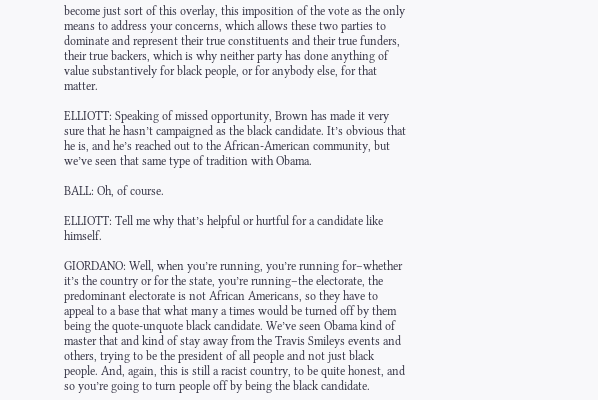become just sort of this overlay, this imposition of the vote as the only means to address your concerns, which allows these two parties to dominate and represent their true constituents and their true funders, their true backers, which is why neither party has done anything of value substantively for black people, or for anybody else, for that matter.

ELLIOTT: Speaking of missed opportunity, Brown has made it very sure that he hasn’t campaigned as the black candidate. It’s obvious that he is, and he’s reached out to the African-American community, but we’ve seen that same type of tradition with Obama.

BALL: Oh, of course.

ELLIOTT: Tell me why that’s helpful or hurtful for a candidate like himself.

GIORDANO: Well, when you’re running, you’re running for–whether it’s the country or for the state, you’re running–the electorate, the predominant electorate is not African Americans, so they have to appeal to a base that what many a times would be turned off by them being the quote-unquote black candidate. We’ve seen Obama kind of master that and kind of stay away from the Travis Smileys events and others, trying to be the president of all people and not just black people. And, again, this is still a racist country, to be quite honest, and so you’re going to turn people off by being the black candidate.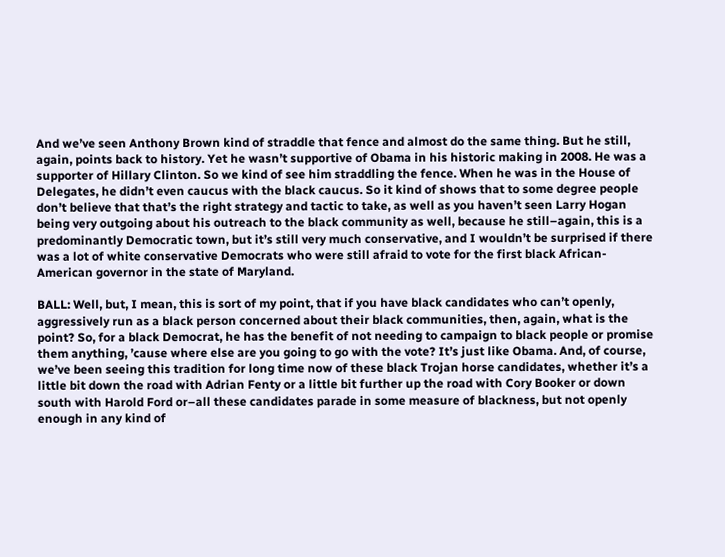And we’ve seen Anthony Brown kind of straddle that fence and almost do the same thing. But he still, again, points back to history. Yet he wasn’t supportive of Obama in his historic making in 2008. He was a supporter of Hillary Clinton. So we kind of see him straddling the fence. When he was in the House of Delegates, he didn’t even caucus with the black caucus. So it kind of shows that to some degree people don’t believe that that’s the right strategy and tactic to take, as well as you haven’t seen Larry Hogan being very outgoing about his outreach to the black community as well, because he still–again, this is a predominantly Democratic town, but it’s still very much conservative, and I wouldn’t be surprised if there was a lot of white conservative Democrats who were still afraid to vote for the first black African-American governor in the state of Maryland.

BALL: Well, but, I mean, this is sort of my point, that if you have black candidates who can’t openly, aggressively run as a black person concerned about their black communities, then, again, what is the point? So, for a black Democrat, he has the benefit of not needing to campaign to black people or promise them anything, ’cause where else are you going to go with the vote? It’s just like Obama. And, of course, we’ve been seeing this tradition for long time now of these black Trojan horse candidates, whether it’s a little bit down the road with Adrian Fenty or a little bit further up the road with Cory Booker or down south with Harold Ford or–all these candidates parade in some measure of blackness, but not openly enough in any kind of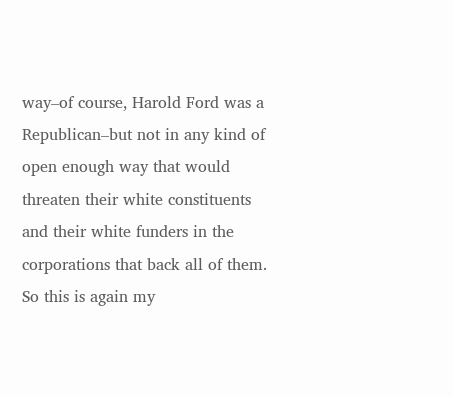way–of course, Harold Ford was a Republican–but not in any kind of open enough way that would threaten their white constituents and their white funders in the corporations that back all of them. So this is again my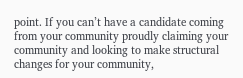point. If you can’t have a candidate coming from your community proudly claiming your community and looking to make structural changes for your community,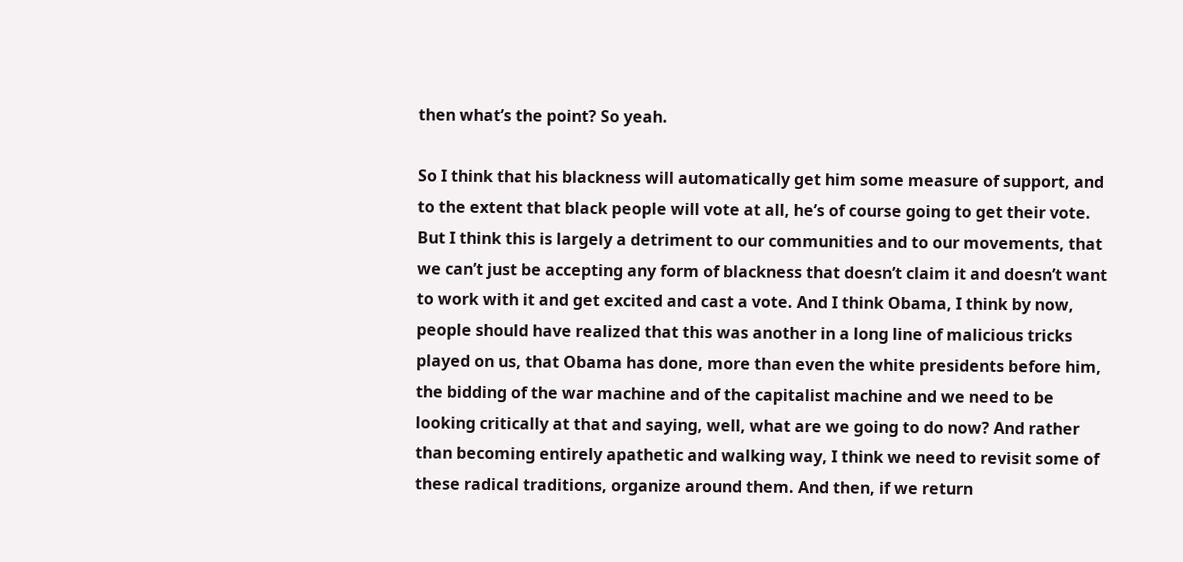then what’s the point? So yeah.

So I think that his blackness will automatically get him some measure of support, and to the extent that black people will vote at all, he’s of course going to get their vote. But I think this is largely a detriment to our communities and to our movements, that we can’t just be accepting any form of blackness that doesn’t claim it and doesn’t want to work with it and get excited and cast a vote. And I think Obama, I think by now, people should have realized that this was another in a long line of malicious tricks played on us, that Obama has done, more than even the white presidents before him, the bidding of the war machine and of the capitalist machine and we need to be looking critically at that and saying, well, what are we going to do now? And rather than becoming entirely apathetic and walking way, I think we need to revisit some of these radical traditions, organize around them. And then, if we return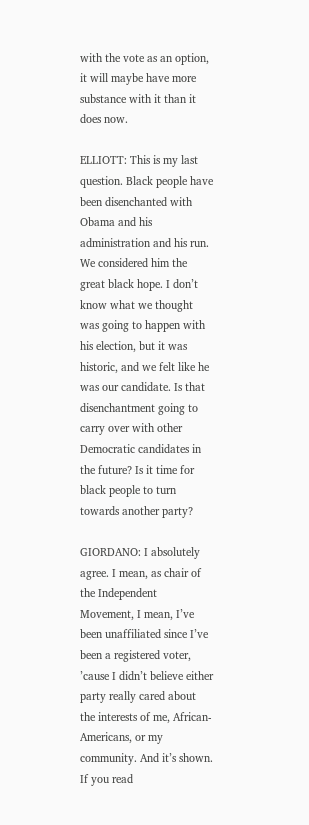with the vote as an option, it will maybe have more substance with it than it does now.

ELLIOTT: This is my last question. Black people have been disenchanted with Obama and his administration and his run. We considered him the great black hope. I don’t know what we thought was going to happen with his election, but it was historic, and we felt like he was our candidate. Is that disenchantment going to carry over with other Democratic candidates in the future? Is it time for black people to turn towards another party?

GIORDANO: I absolutely agree. I mean, as chair of the Independent Movement, I mean, I’ve been unaffiliated since I’ve been a registered voter, ’cause I didn’t believe either party really cared about the interests of me, African-Americans, or my community. And it’s shown. If you read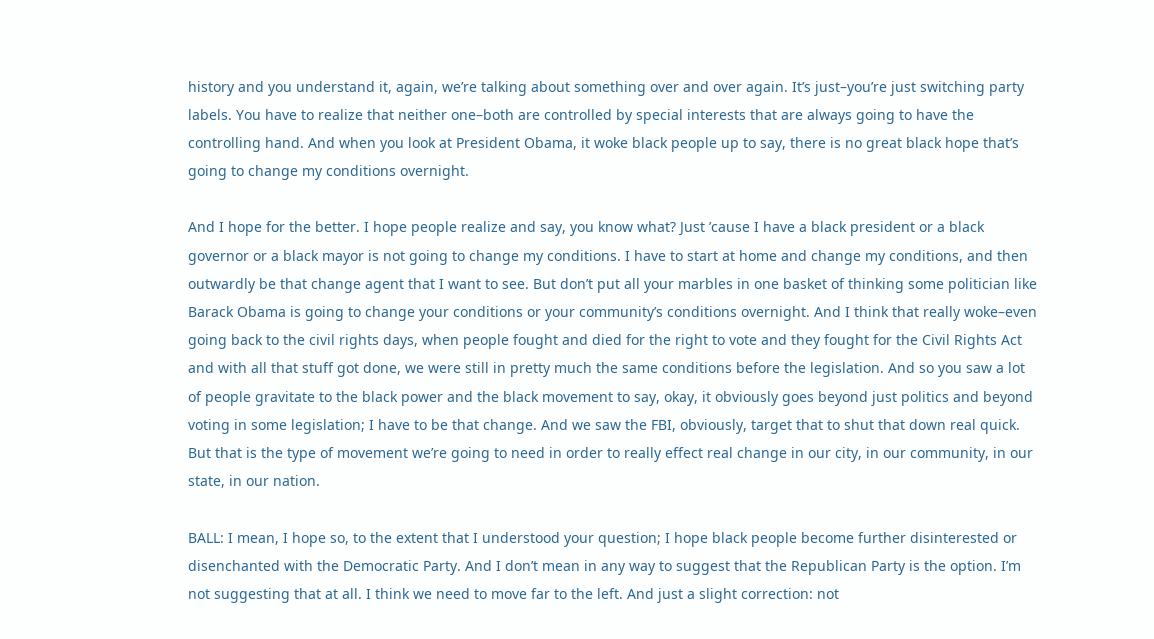history and you understand it, again, we’re talking about something over and over again. It’s just–you’re just switching party labels. You have to realize that neither one–both are controlled by special interests that are always going to have the controlling hand. And when you look at President Obama, it woke black people up to say, there is no great black hope that’s going to change my conditions overnight.

And I hope for the better. I hope people realize and say, you know what? Just ’cause I have a black president or a black governor or a black mayor is not going to change my conditions. I have to start at home and change my conditions, and then outwardly be that change agent that I want to see. But don’t put all your marbles in one basket of thinking some politician like Barack Obama is going to change your conditions or your community’s conditions overnight. And I think that really woke–even going back to the civil rights days, when people fought and died for the right to vote and they fought for the Civil Rights Act and with all that stuff got done, we were still in pretty much the same conditions before the legislation. And so you saw a lot of people gravitate to the black power and the black movement to say, okay, it obviously goes beyond just politics and beyond voting in some legislation; I have to be that change. And we saw the FBI, obviously, target that to shut that down real quick. But that is the type of movement we’re going to need in order to really effect real change in our city, in our community, in our state, in our nation.

BALL: I mean, I hope so, to the extent that I understood your question; I hope black people become further disinterested or disenchanted with the Democratic Party. And I don’t mean in any way to suggest that the Republican Party is the option. I’m not suggesting that at all. I think we need to move far to the left. And just a slight correction: not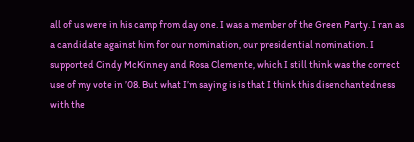all of us were in his camp from day one. I was a member of the Green Party. I ran as a candidate against him for our nomination, our presidential nomination. I supported Cindy McKinney and Rosa Clemente, which I still think was the correct use of my vote in ’08. But what I’m saying is is that I think this disenchantedness with the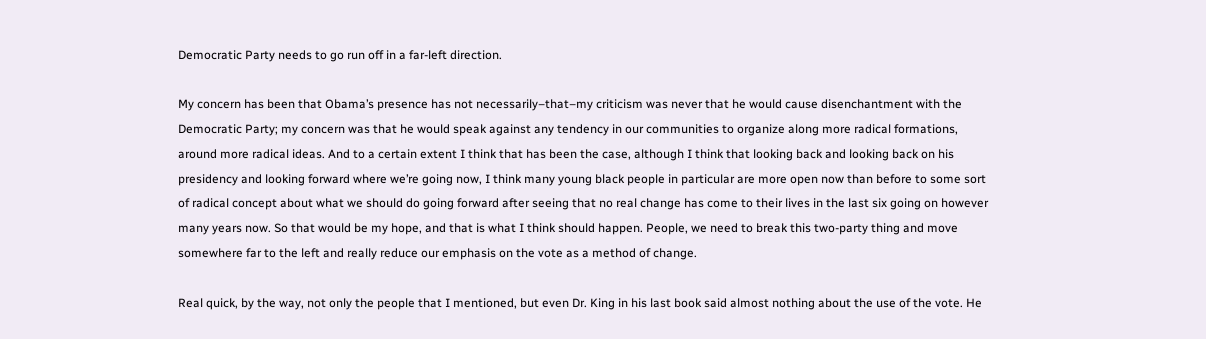Democratic Party needs to go run off in a far-left direction.

My concern has been that Obama’s presence has not necessarily–that–my criticism was never that he would cause disenchantment with the Democratic Party; my concern was that he would speak against any tendency in our communities to organize along more radical formations, around more radical ideas. And to a certain extent I think that has been the case, although I think that looking back and looking back on his presidency and looking forward where we’re going now, I think many young black people in particular are more open now than before to some sort of radical concept about what we should do going forward after seeing that no real change has come to their lives in the last six going on however many years now. So that would be my hope, and that is what I think should happen. People, we need to break this two-party thing and move somewhere far to the left and really reduce our emphasis on the vote as a method of change.

Real quick, by the way, not only the people that I mentioned, but even Dr. King in his last book said almost nothing about the use of the vote. He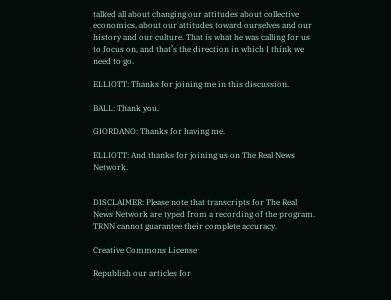talked all about changing our attitudes about collective economics, about our attitudes toward ourselves and our history and our culture. That is what he was calling for us to focus on, and that’s the direction in which I think we need to go.

ELLIOTT: Thanks for joining me in this discussion.

BALL: Thank you.

GIORDANO: Thanks for having me.

ELLIOTT: And thanks for joining us on The Real News Network.


DISCLAIMER: Please note that transcripts for The Real News Network are typed from a recording of the program. TRNN cannot guarantee their complete accuracy.

Creative Commons License

Republish our articles for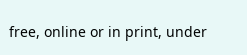free, online or in print, under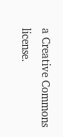a Creative Commons license.